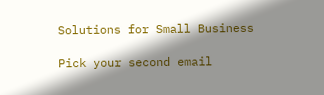Solutions for Small Business

Pick your second email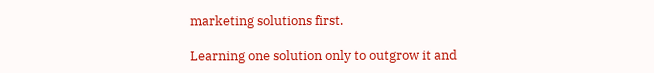marketing solutions first.

Learning one solution only to outgrow it and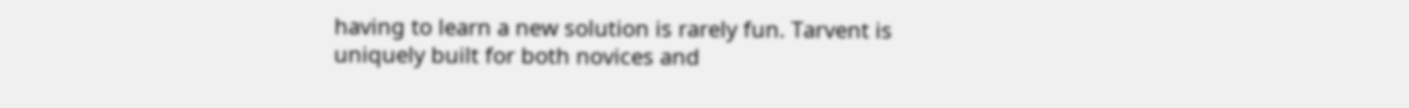having to learn a new solution is rarely fun. Tarvent is uniquely built for both novices and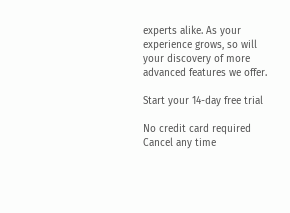experts alike. As your experience grows, so will your discovery of more advanced features we offer.

Start your 14-day free trial

No credit card required
Cancel any time